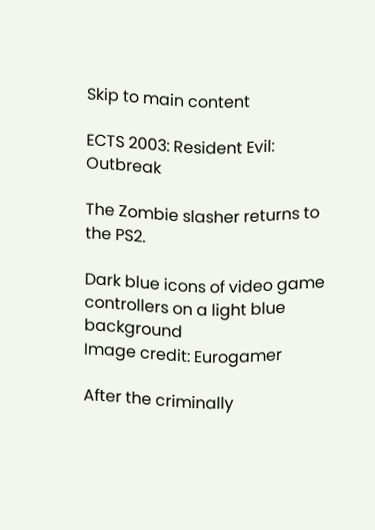Skip to main content

ECTS 2003: Resident Evil: Outbreak

The Zombie slasher returns to the PS2.

Dark blue icons of video game controllers on a light blue background
Image credit: Eurogamer

After the criminally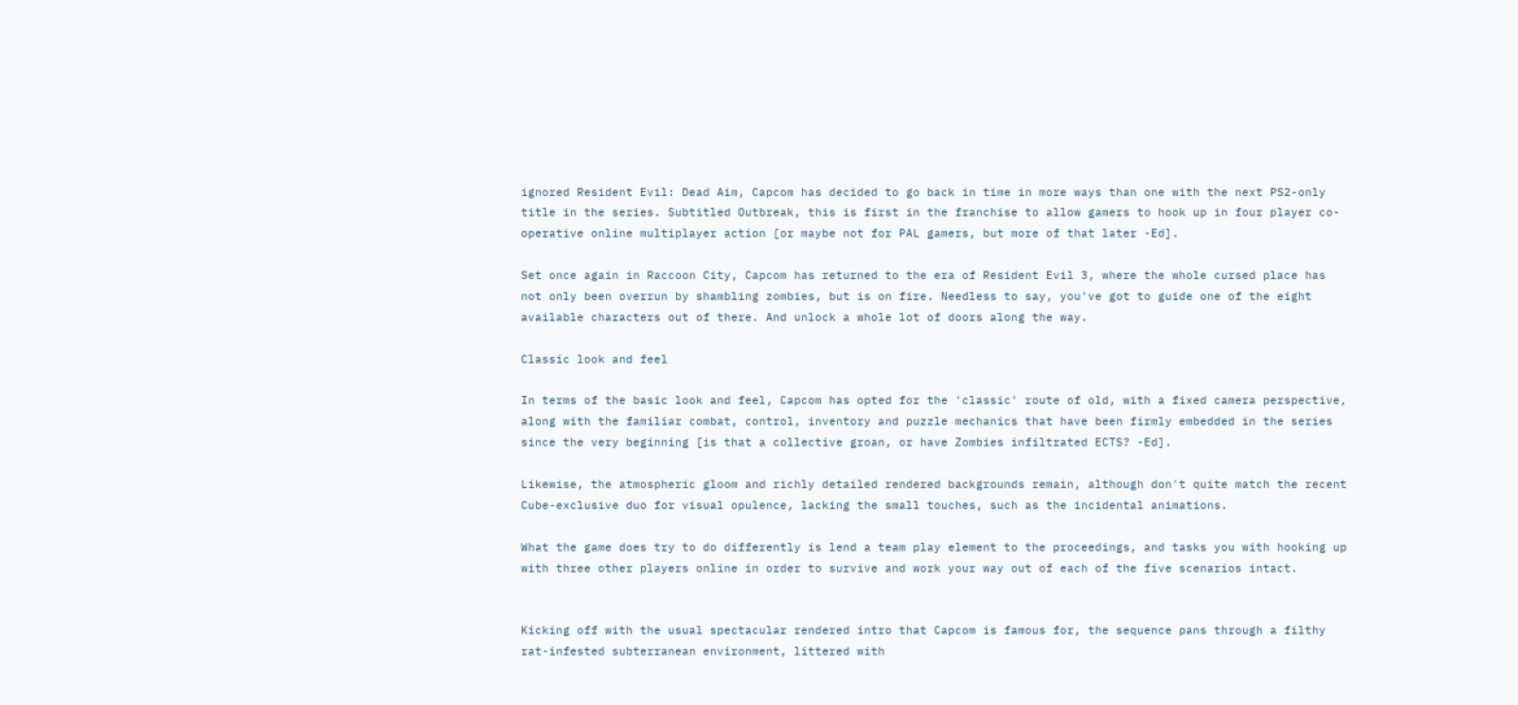ignored Resident Evil: Dead Aim, Capcom has decided to go back in time in more ways than one with the next PS2-only title in the series. Subtitled Outbreak, this is first in the franchise to allow gamers to hook up in four player co-operative online multiplayer action [or maybe not for PAL gamers, but more of that later -Ed].

Set once again in Raccoon City, Capcom has returned to the era of Resident Evil 3, where the whole cursed place has not only been overrun by shambling zombies, but is on fire. Needless to say, you've got to guide one of the eight available characters out of there. And unlock a whole lot of doors along the way.

Classic look and feel

In terms of the basic look and feel, Capcom has opted for the 'classic' route of old, with a fixed camera perspective, along with the familiar combat, control, inventory and puzzle mechanics that have been firmly embedded in the series since the very beginning [is that a collective groan, or have Zombies infiltrated ECTS? -Ed].

Likewise, the atmospheric gloom and richly detailed rendered backgrounds remain, although don't quite match the recent Cube-exclusive duo for visual opulence, lacking the small touches, such as the incidental animations.

What the game does try to do differently is lend a team play element to the proceedings, and tasks you with hooking up with three other players online in order to survive and work your way out of each of the five scenarios intact.


Kicking off with the usual spectacular rendered intro that Capcom is famous for, the sequence pans through a filthy rat-infested subterranean environment, littered with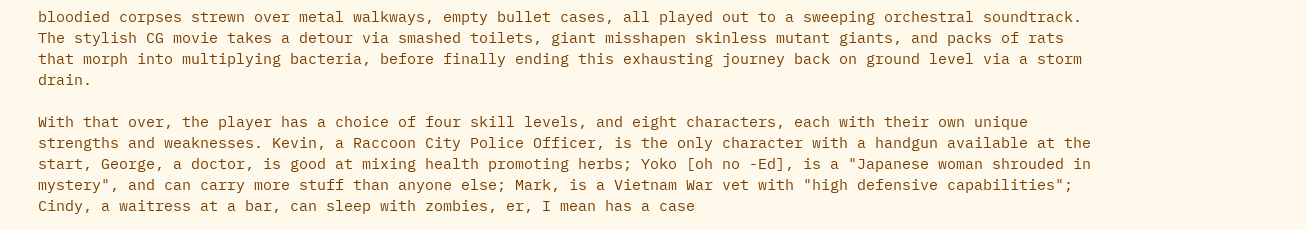bloodied corpses strewn over metal walkways, empty bullet cases, all played out to a sweeping orchestral soundtrack. The stylish CG movie takes a detour via smashed toilets, giant misshapen skinless mutant giants, and packs of rats that morph into multiplying bacteria, before finally ending this exhausting journey back on ground level via a storm drain.

With that over, the player has a choice of four skill levels, and eight characters, each with their own unique strengths and weaknesses. Kevin, a Raccoon City Police Officer, is the only character with a handgun available at the start, George, a doctor, is good at mixing health promoting herbs; Yoko [oh no -Ed], is a "Japanese woman shrouded in mystery", and can carry more stuff than anyone else; Mark, is a Vietnam War vet with "high defensive capabilities"; Cindy, a waitress at a bar, can sleep with zombies, er, I mean has a case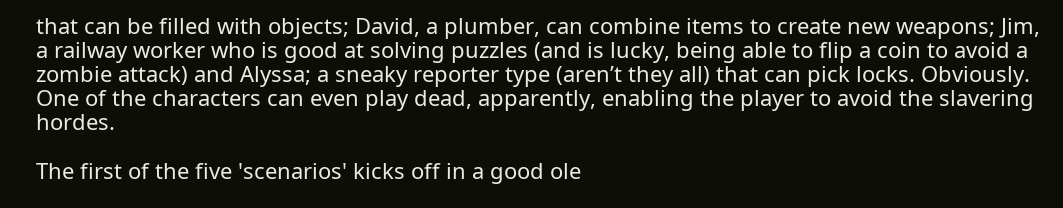that can be filled with objects; David, a plumber, can combine items to create new weapons; Jim, a railway worker who is good at solving puzzles (and is lucky, being able to flip a coin to avoid a zombie attack) and Alyssa; a sneaky reporter type (aren’t they all) that can pick locks. Obviously. One of the characters can even play dead, apparently, enabling the player to avoid the slavering hordes.

The first of the five 'scenarios' kicks off in a good ole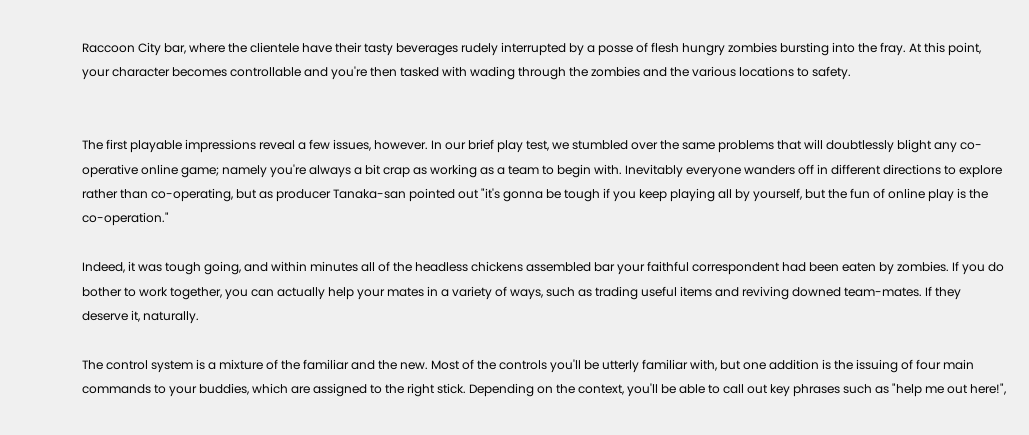Raccoon City bar, where the clientele have their tasty beverages rudely interrupted by a posse of flesh hungry zombies bursting into the fray. At this point, your character becomes controllable and you're then tasked with wading through the zombies and the various locations to safety.


The first playable impressions reveal a few issues, however. In our brief play test, we stumbled over the same problems that will doubtlessly blight any co-operative online game; namely you're always a bit crap as working as a team to begin with. Inevitably everyone wanders off in different directions to explore rather than co-operating, but as producer Tanaka-san pointed out "it's gonna be tough if you keep playing all by yourself, but the fun of online play is the co-operation."

Indeed, it was tough going, and within minutes all of the headless chickens assembled bar your faithful correspondent had been eaten by zombies. If you do bother to work together, you can actually help your mates in a variety of ways, such as trading useful items and reviving downed team-mates. If they deserve it, naturally.

The control system is a mixture of the familiar and the new. Most of the controls you'll be utterly familiar with, but one addition is the issuing of four main commands to your buddies, which are assigned to the right stick. Depending on the context, you'll be able to call out key phrases such as "help me out here!",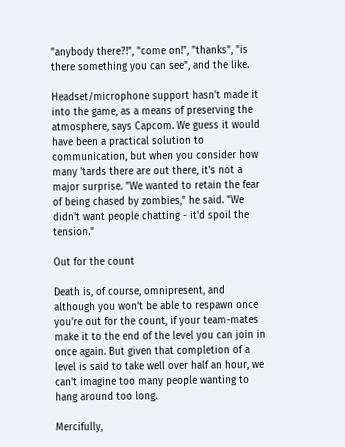"anybody there?!", "come on!", "thanks", "is there something you can see", and the like.

Headset/microphone support hasn't made it into the game, as a means of preserving the atmosphere, says Capcom. We guess it would have been a practical solution to communication, but when you consider how many 'tards there are out there, it's not a major surprise. "We wanted to retain the fear of being chased by zombies," he said. "We didn't want people chatting - it'd spoil the tension."

Out for the count

Death is, of course, omnipresent, and although you won't be able to respawn once you're out for the count, if your team-mates make it to the end of the level you can join in once again. But given that completion of a level is said to take well over half an hour, we can't imagine too many people wanting to hang around too long.

Mercifully,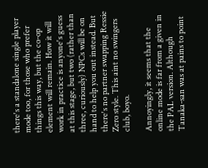there's a standalone single player mode too, for those who prefer things this way, but the co-op element will remain. How it will work in practice is anyone's guess at this stage, but two (rather than three, curiously) NPCs will be on hand to help you out instead. But there's no partner swapping Ressie Zero style. This aint no swingers club, boyo.

Annoyingly, it seems that the online mode is far from a given in the PAL version. Although Tanaka-san was at pains to point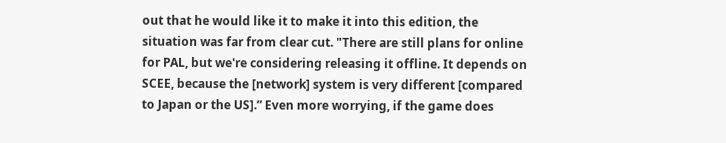out that he would like it to make it into this edition, the situation was far from clear cut. "There are still plans for online for PAL, but we're considering releasing it offline. It depends on SCEE, because the [network] system is very different [compared to Japan or the US].” Even more worrying, if the game does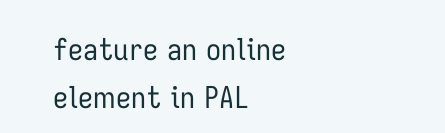feature an online element in PAL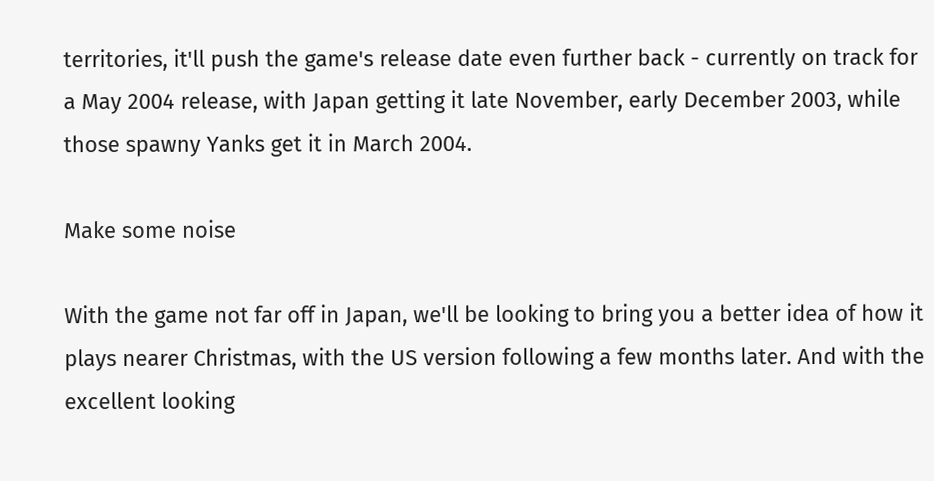territories, it'll push the game's release date even further back - currently on track for a May 2004 release, with Japan getting it late November, early December 2003, while those spawny Yanks get it in March 2004.

Make some noise

With the game not far off in Japan, we'll be looking to bring you a better idea of how it plays nearer Christmas, with the US version following a few months later. And with the excellent looking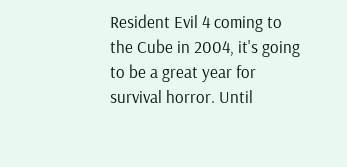Resident Evil 4 coming to the Cube in 2004, it's going to be a great year for survival horror. Until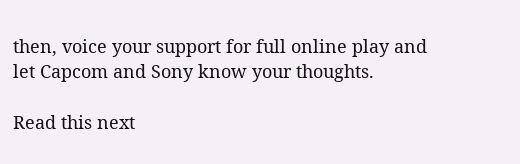then, voice your support for full online play and let Capcom and Sony know your thoughts.

Read this next